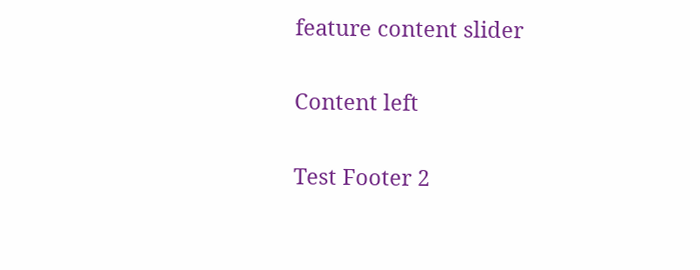feature content slider

Content left

Test Footer 2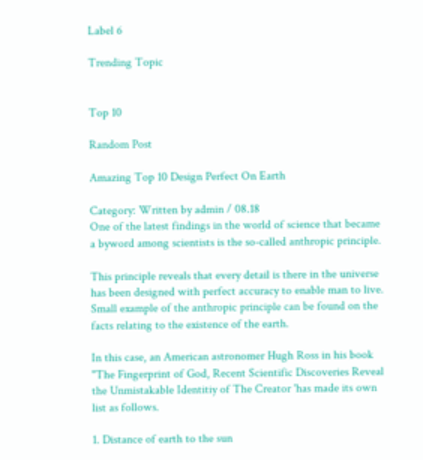Label 6

Trending Topic


Top 10

Random Post

Amazing Top 10 Design Perfect On Earth

Category: Written by admin / 08.18
One of the latest findings in the world of science that became a byword among scientists is the so-called anthropic principle.

This principle reveals that every detail is there in the universe has been designed with perfect accuracy to enable man to live. Small example of the anthropic principle can be found on the facts relating to the existence of the earth.

In this case, an American astronomer Hugh Ross in his book "The Fingerprint of God, Recent Scientific Discoveries Reveal the Unmistakable Identitiy of The Creator 'has made its own list as follows.

1. Distance of earth to the sun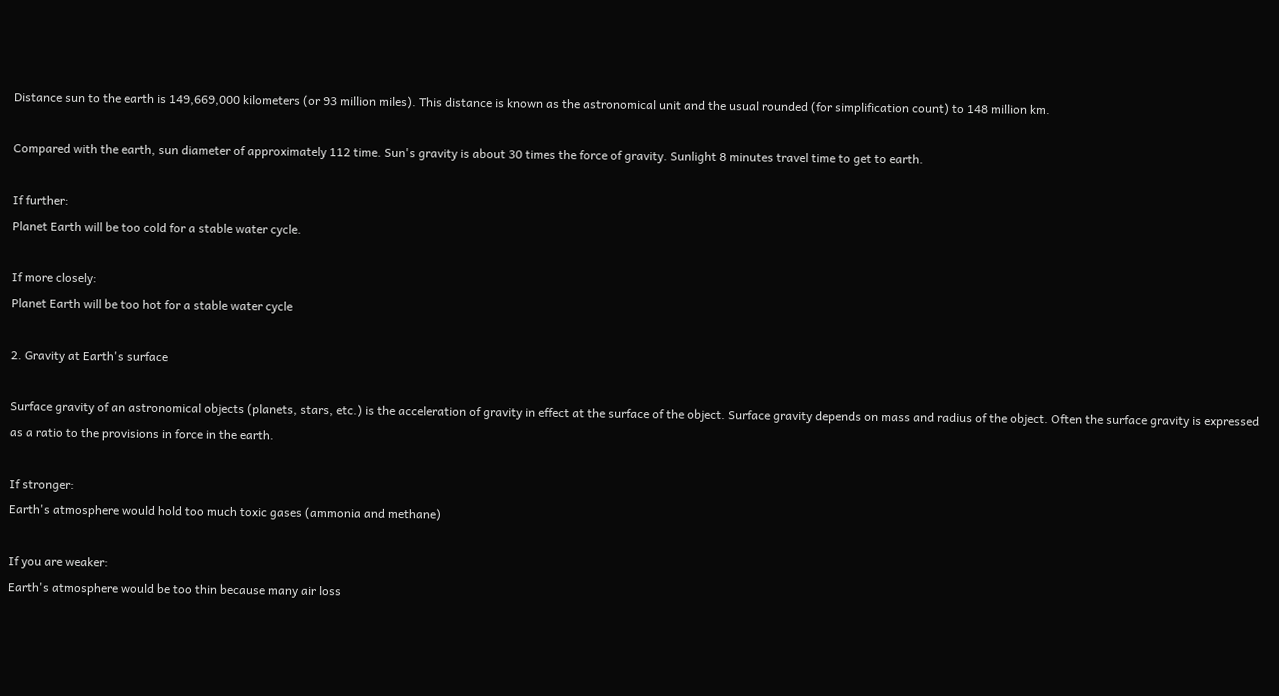Distance sun to the earth is 149,669,000 kilometers (or 93 million miles). This distance is known as the astronomical unit and the usual rounded (for simplification count) to 148 million km.

Compared with the earth, sun diameter of approximately 112 time. Sun's gravity is about 30 times the force of gravity. Sunlight 8 minutes travel time to get to earth.

If further:
Planet Earth will be too cold for a stable water cycle.

If more closely:
Planet Earth will be too hot for a stable water cycle

2. Gravity at Earth's surface

Surface gravity of an astronomical objects (planets, stars, etc.) is the acceleration of gravity in effect at the surface of the object. Surface gravity depends on mass and radius of the object. Often the surface gravity is expressed as a ratio to the provisions in force in the earth.

If stronger:
Earth's atmosphere would hold too much toxic gases (ammonia and methane)

If you are weaker:
Earth's atmosphere would be too thin because many air loss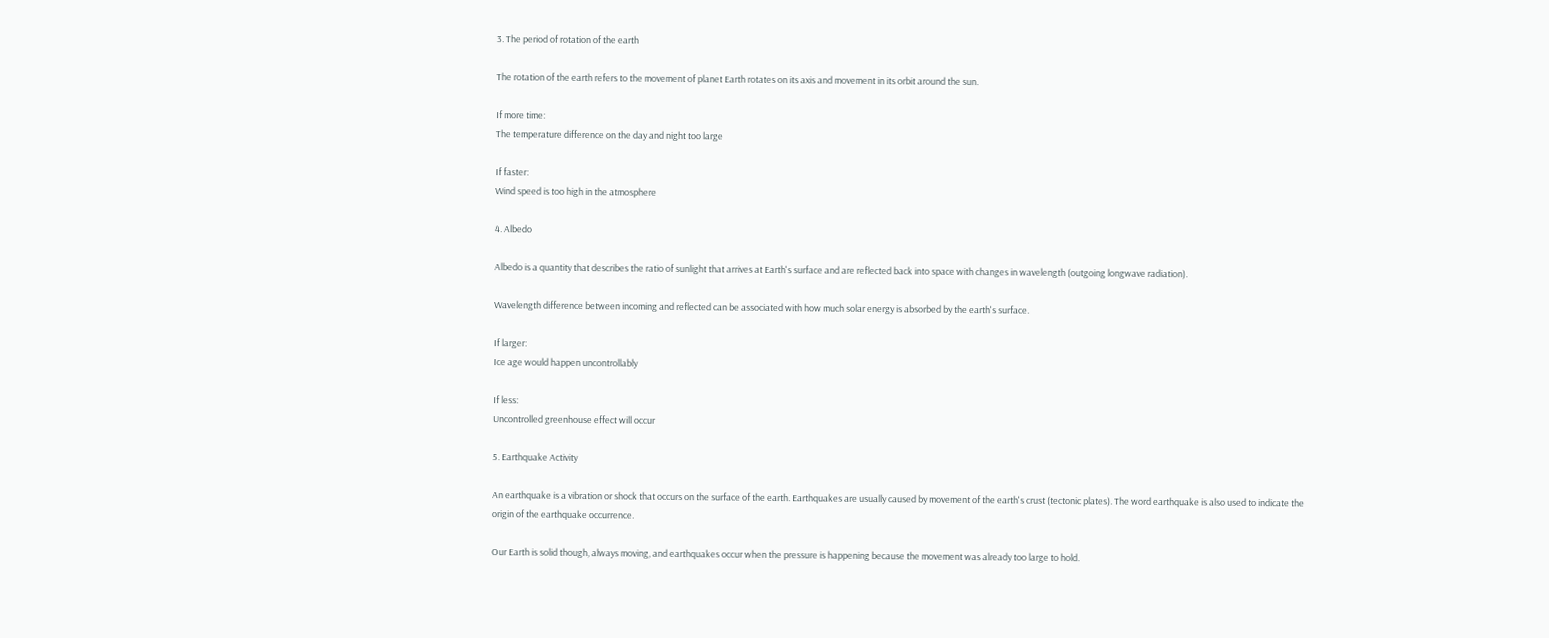3. The period of rotation of the earth

The rotation of the earth refers to the movement of planet Earth rotates on its axis and movement in its orbit around the sun.

If more time:
The temperature difference on the day and night too large

If faster:
Wind speed is too high in the atmosphere

4. Albedo

Albedo is a quantity that describes the ratio of sunlight that arrives at Earth's surface and are reflected back into space with changes in wavelength (outgoing longwave radiation).

Wavelength difference between incoming and reflected can be associated with how much solar energy is absorbed by the earth's surface.

If larger:
Ice age would happen uncontrollably

If less:
Uncontrolled greenhouse effect will occur

5. Earthquake Activity

An earthquake is a vibration or shock that occurs on the surface of the earth. Earthquakes are usually caused by movement of the earth's crust (tectonic plates). The word earthquake is also used to indicate the origin of the earthquake occurrence.

Our Earth is solid though, always moving, and earthquakes occur when the pressure is happening because the movement was already too large to hold.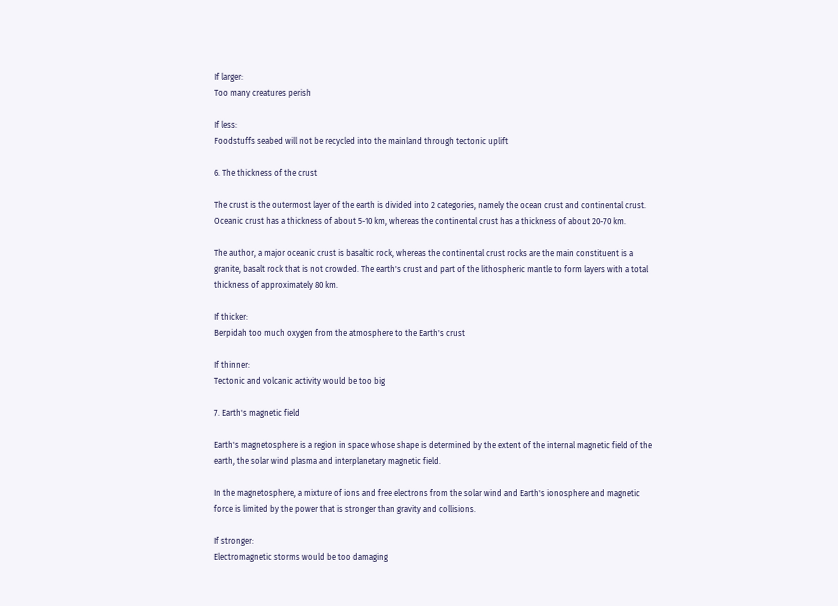If larger:
Too many creatures perish

If less:
Foodstuffs seabed will not be recycled into the mainland through tectonic uplift

6. The thickness of the crust

The crust is the outermost layer of the earth is divided into 2 categories, namely the ocean crust and continental crust. Oceanic crust has a thickness of about 5-10 km, whereas the continental crust has a thickness of about 20-70 km.

The author, a major oceanic crust is basaltic rock, whereas the continental crust rocks are the main constituent is a granite, basalt rock that is not crowded. The earth's crust and part of the lithospheric mantle to form layers with a total thickness of approximately 80 km.

If thicker:
Berpidah too much oxygen from the atmosphere to the Earth's crust

If thinner:
Tectonic and volcanic activity would be too big

7. Earth's magnetic field

Earth's magnetosphere is a region in space whose shape is determined by the extent of the internal magnetic field of the earth, the solar wind plasma and interplanetary magnetic field.

In the magnetosphere, a mixture of ions and free electrons from the solar wind and Earth's ionosphere and magnetic force is limited by the power that is stronger than gravity and collisions.

If stronger:
Electromagnetic storms would be too damaging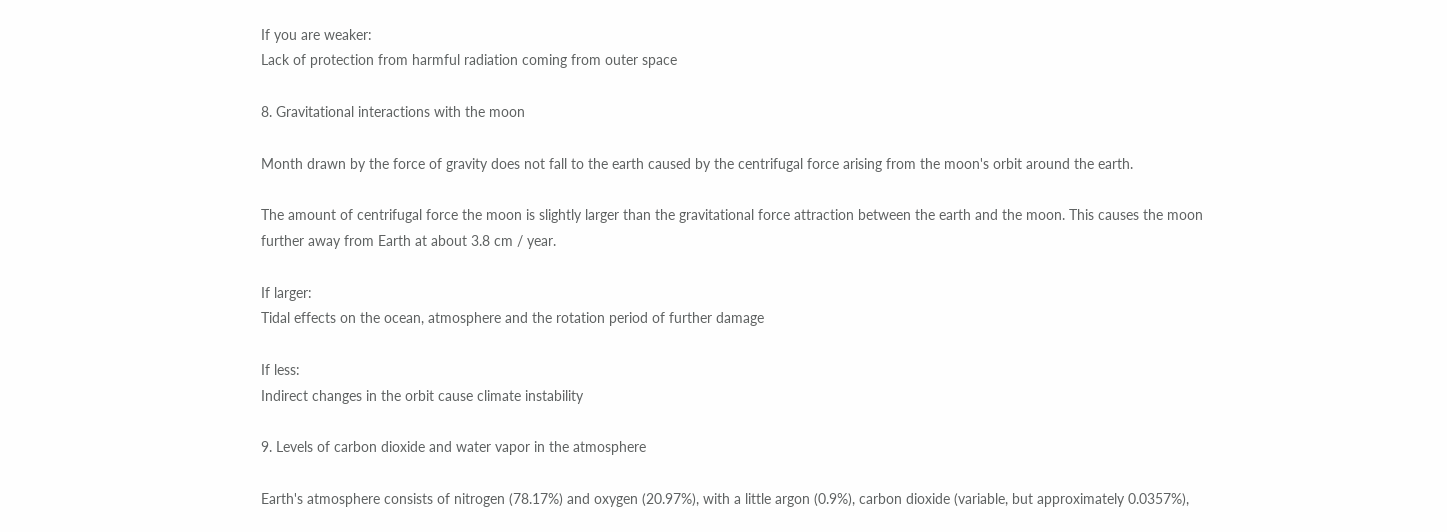If you are weaker:
Lack of protection from harmful radiation coming from outer space

8. Gravitational interactions with the moon

Month drawn by the force of gravity does not fall to the earth caused by the centrifugal force arising from the moon's orbit around the earth.

The amount of centrifugal force the moon is slightly larger than the gravitational force attraction between the earth and the moon. This causes the moon further away from Earth at about 3.8 cm / year.

If larger:
Tidal effects on the ocean, atmosphere and the rotation period of further damage

If less:
Indirect changes in the orbit cause climate instability

9. Levels of carbon dioxide and water vapor in the atmosphere

Earth's atmosphere consists of nitrogen (78.17%) and oxygen (20.97%), with a little argon (0.9%), carbon dioxide (variable, but approximately 0.0357%),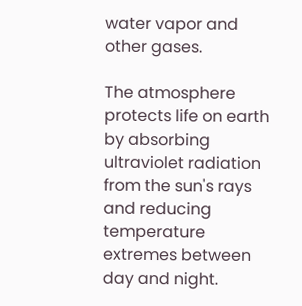water vapor and other gases.

The atmosphere protects life on earth by absorbing ultraviolet radiation from the sun's rays and reducing temperature extremes between day and night.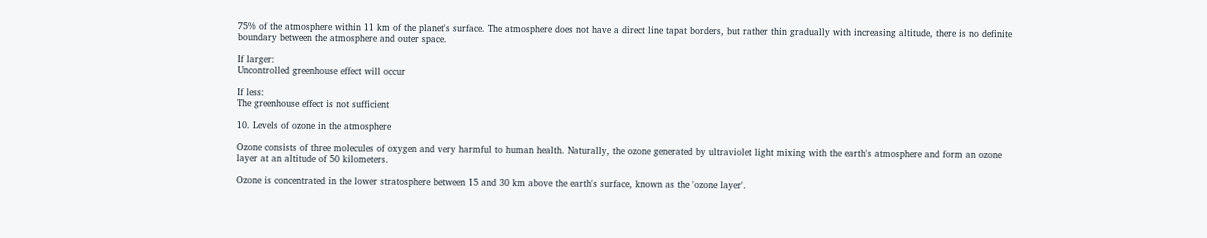75% of the atmosphere within 11 km of the planet's surface. The atmosphere does not have a direct line tapat borders, but rather thin gradually with increasing altitude, there is no definite boundary between the atmosphere and outer space.

If larger:
Uncontrolled greenhouse effect will occur

If less:
The greenhouse effect is not sufficient

10. Levels of ozone in the atmosphere

Ozone consists of three molecules of oxygen and very harmful to human health. Naturally, the ozone generated by ultraviolet light mixing with the earth's atmosphere and form an ozone layer at an altitude of 50 kilometers.

Ozone is concentrated in the lower stratosphere between 15 and 30 km above the earth's surface, known as the 'ozone layer'.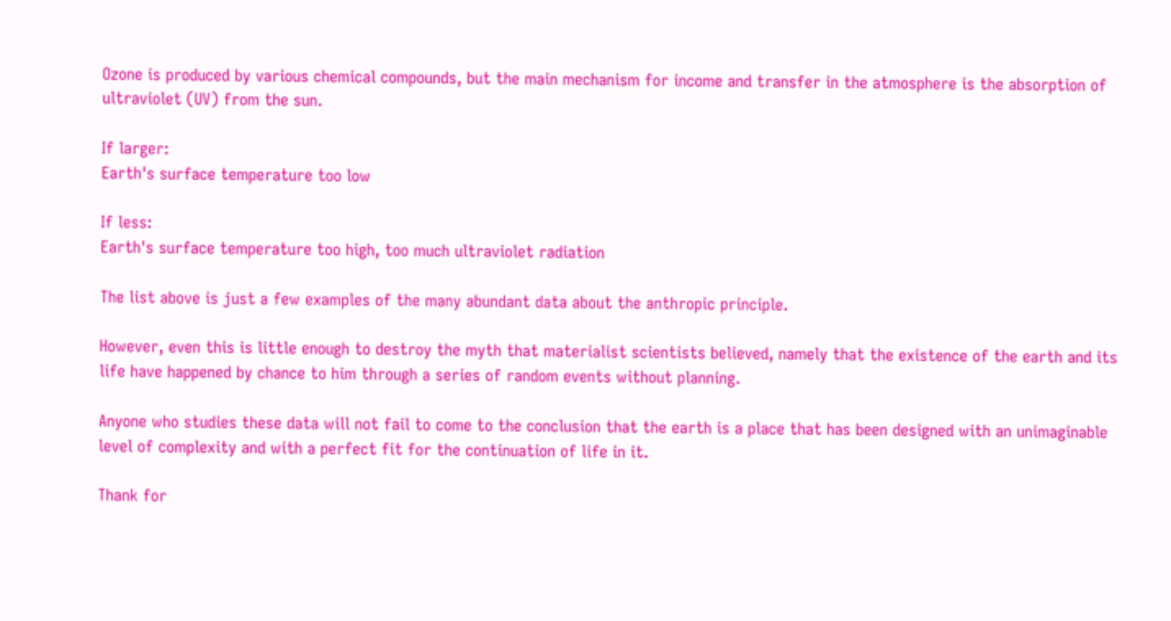Ozone is produced by various chemical compounds, but the main mechanism for income and transfer in the atmosphere is the absorption of ultraviolet (UV) from the sun.

If larger:
Earth's surface temperature too low

If less:
Earth's surface temperature too high, too much ultraviolet radiation

The list above is just a few examples of the many abundant data about the anthropic principle.

However, even this is little enough to destroy the myth that materialist scientists believed, namely that the existence of the earth and its life have happened by chance to him through a series of random events without planning.

Anyone who studies these data will not fail to come to the conclusion that the earth is a place that has been designed with an unimaginable level of complexity and with a perfect fit for the continuation of life in it.

Thank for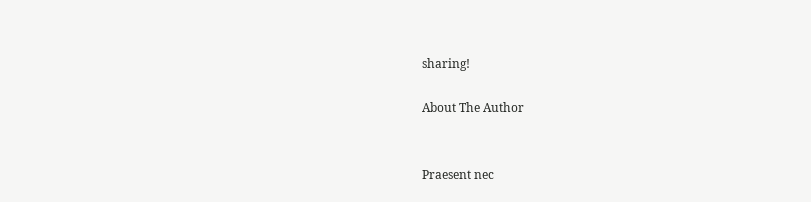sharing!

About The Author


Praesent nec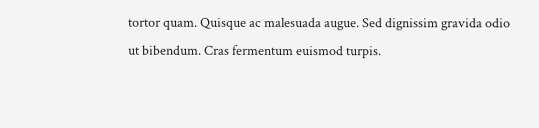tortor quam. Quisque ac malesuada augue. Sed dignissim gravida odio ut bibendum. Cras fermentum euismod turpis.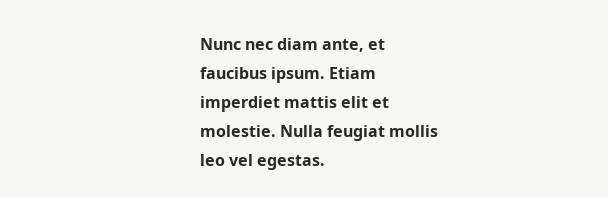Nunc nec diam ante, et faucibus ipsum. Etiam imperdiet mattis elit et molestie. Nulla feugiat mollis leo vel egestas.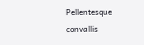Pellentesque convallis